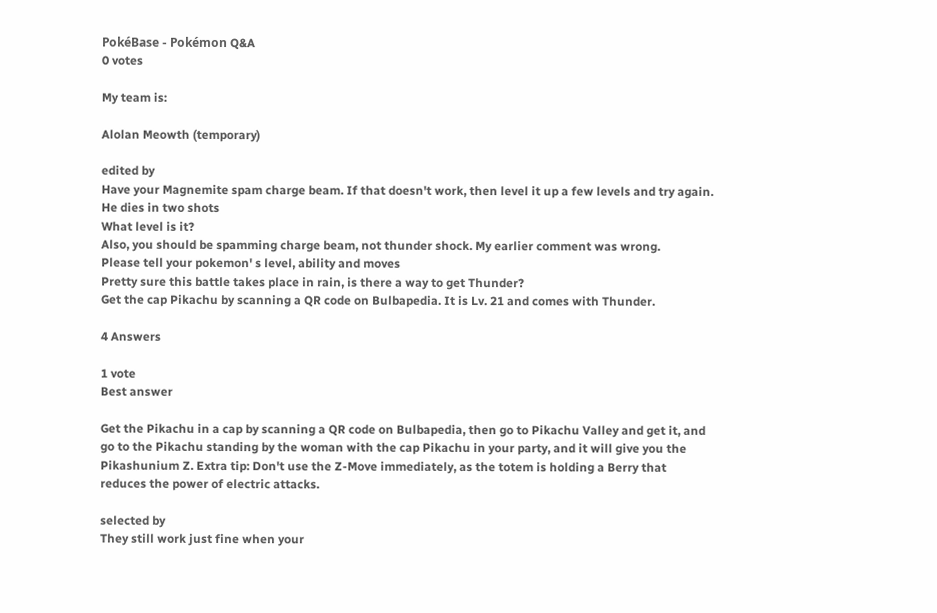PokéBase - Pokémon Q&A
0 votes

My team is:

Alolan Meowth (temporary)

edited by
Have your Magnemite spam charge beam. If that doesn't work, then level it up a few levels and try again.
He dies in two shots
What level is it?
Also, you should be spamming charge beam, not thunder shock. My earlier comment was wrong.
Please tell your pokemon' s level, ability and moves
Pretty sure this battle takes place in rain, is there a way to get Thunder?
Get the cap Pikachu by scanning a QR code on Bulbapedia. It is Lv. 21 and comes with Thunder.

4 Answers

1 vote
Best answer

Get the Pikachu in a cap by scanning a QR code on Bulbapedia, then go to Pikachu Valley and get it, and go to the Pikachu standing by the woman with the cap Pikachu in your party, and it will give you the Pikashunium Z. Extra tip: Don't use the Z-Move immediately, as the totem is holding a Berry that reduces the power of electric attacks.

selected by
They still work just fine when your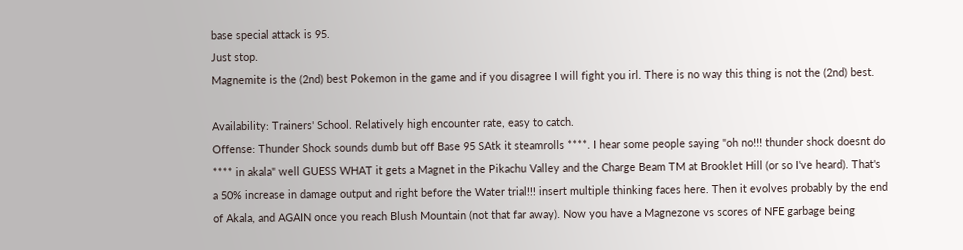base special attack is 95.
Just stop.
Magnemite is the (2nd) best Pokemon in the game and if you disagree I will fight you irl. There is no way this thing is not the (2nd) best.

Availability: Trainers' School. Relatively high encounter rate, easy to catch.
Offense: Thunder Shock sounds dumb but off Base 95 SAtk it steamrolls ****. I hear some people saying "oh no!!! thunder shock doesnt do **** in akala" well GUESS WHAT it gets a Magnet in the Pikachu Valley and the Charge Beam TM at Brooklet Hill (or so I've heard). That's a 50% increase in damage output and right before the Water trial!!! insert multiple thinking faces here. Then it evolves probably by the end of Akala, and AGAIN once you reach Blush Mountain (not that far away). Now you have a Magnezone vs scores of NFE garbage being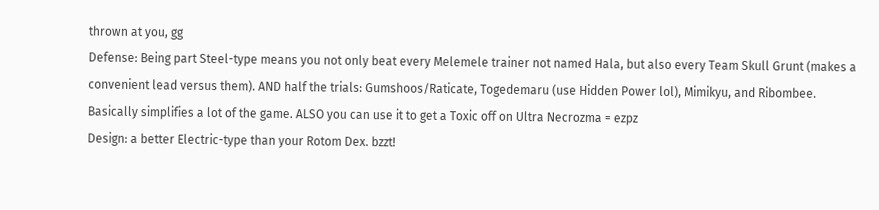thrown at you, gg
Defense: Being part Steel-type means you not only beat every Melemele trainer not named Hala, but also every Team Skull Grunt (makes a convenient lead versus them). AND half the trials: Gumshoos/Raticate, Togedemaru (use Hidden Power lol), Mimikyu, and Ribombee. Basically simplifies a lot of the game. ALSO you can use it to get a Toxic off on Ultra Necrozma = ezpz
Design: a better Electric-type than your Rotom Dex. bzzt!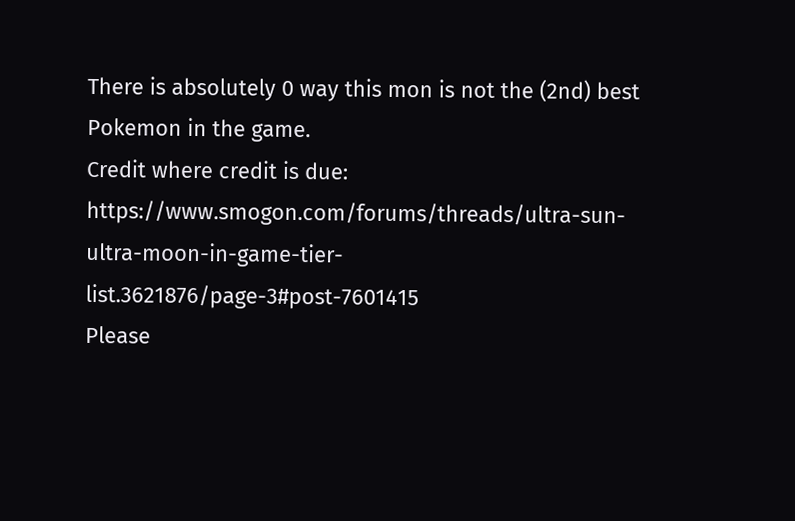There is absolutely 0 way this mon is not the (2nd) best Pokemon in the game.
Credit where credit is due: https://www.smogon.com/forums/threads/ultra-sun-ultra-moon-in-game-tier-list.3621876/page-3#post-7601415
Please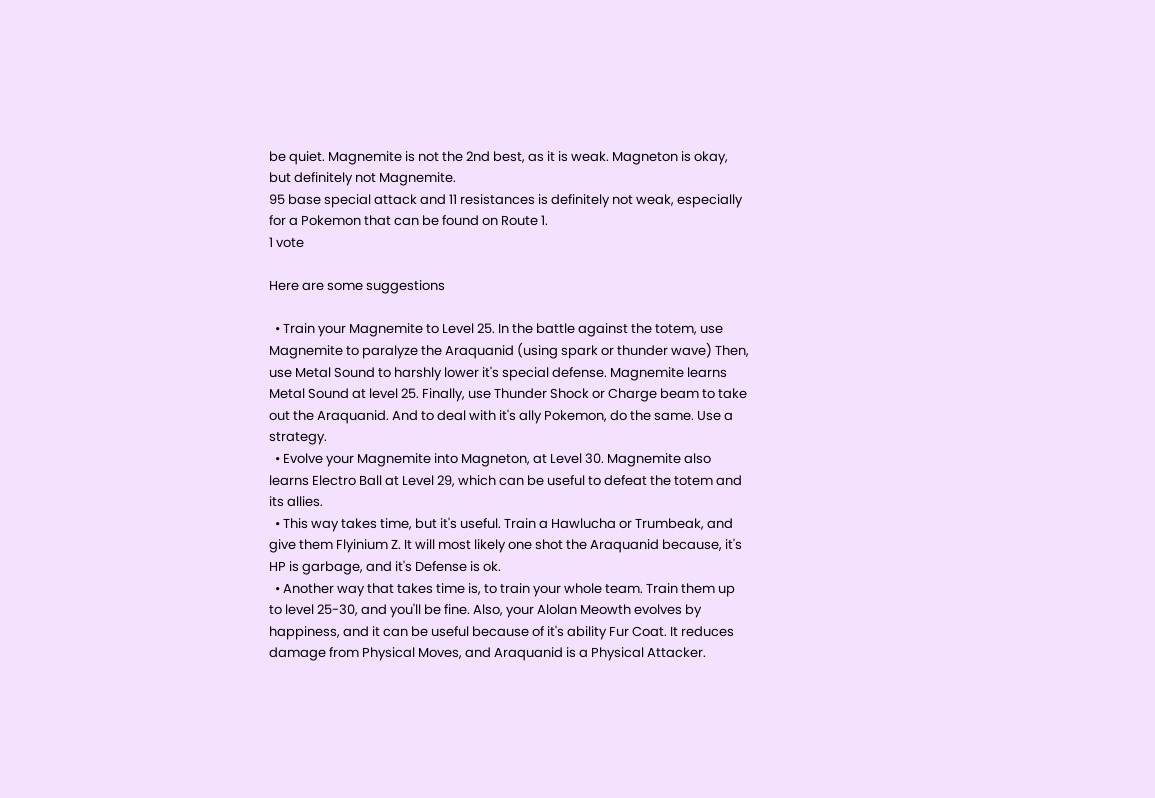be quiet. Magnemite is not the 2nd best, as it is weak. Magneton is okay, but definitely not Magnemite.
95 base special attack and 11 resistances is definitely not weak, especially for a Pokemon that can be found on Route 1.
1 vote

Here are some suggestions

  • Train your Magnemite to Level 25. In the battle against the totem, use Magnemite to paralyze the Araquanid (using spark or thunder wave) Then, use Metal Sound to harshly lower it's special defense. Magnemite learns Metal Sound at level 25. Finally, use Thunder Shock or Charge beam to take out the Araquanid. And to deal with it's ally Pokemon, do the same. Use a strategy.
  • Evolve your Magnemite into Magneton, at Level 30. Magnemite also learns Electro Ball at Level 29, which can be useful to defeat the totem and its allies.
  • This way takes time, but it's useful. Train a Hawlucha or Trumbeak, and give them Flyinium Z. It will most likely one shot the Araquanid because, it's HP is garbage, and it's Defense is ok.
  • Another way that takes time is, to train your whole team. Train them up to level 25-30, and you'll be fine. Also, your Alolan Meowth evolves by happiness, and it can be useful because of it's ability Fur Coat. It reduces damage from Physical Moves, and Araquanid is a Physical Attacker.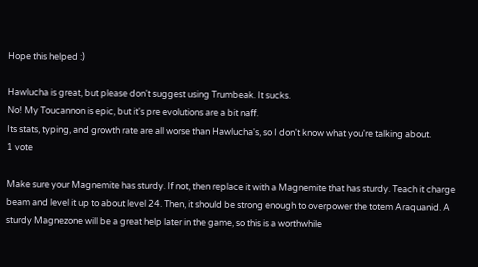Hope this helped :)

Hawlucha is great, but please don't suggest using Trumbeak. It sucks.
No! My Toucannon is epic, but it's pre evolutions are a bit naff.
Its stats, typing, and growth rate are all worse than Hawlucha's, so I don't know what you're talking about.
1 vote

Make sure your Magnemite has sturdy. If not, then replace it with a Magnemite that has sturdy. Teach it charge beam and level it up to about level 24. Then, it should be strong enough to overpower the totem Araquanid. A sturdy Magnezone will be a great help later in the game, so this is a worthwhile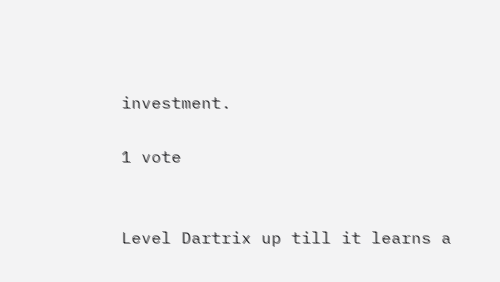investment.

1 vote


Level Dartrix up till it learns a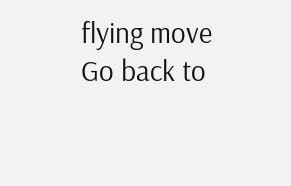flying move
Go back to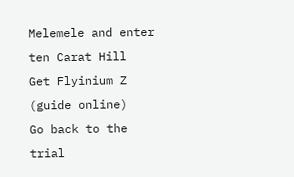Melemele and enter ten Carat Hill
Get Flyinium Z (guide online)
Go back to the trial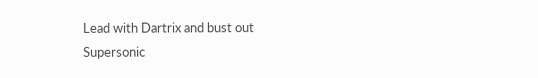Lead with Dartrix and bust out Supersonic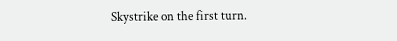Skystrike on the first turn.